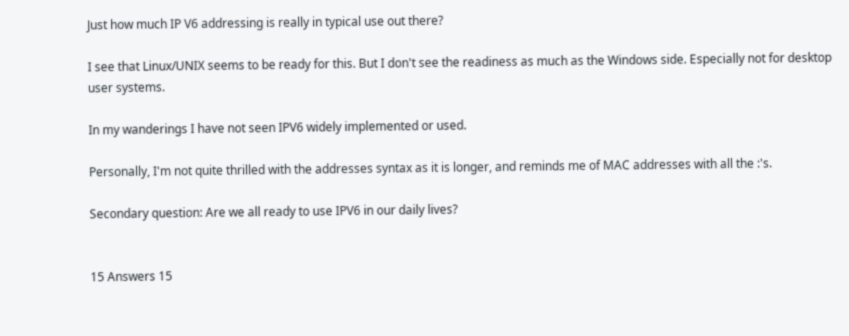Just how much IP V6 addressing is really in typical use out there?

I see that Linux/UNIX seems to be ready for this. But I don't see the readiness as much as the Windows side. Especially not for desktop user systems.

In my wanderings I have not seen IPV6 widely implemented or used.

Personally, I'm not quite thrilled with the addresses syntax as it is longer, and reminds me of MAC addresses with all the :'s.

Secondary question: Are we all ready to use IPV6 in our daily lives?


15 Answers 15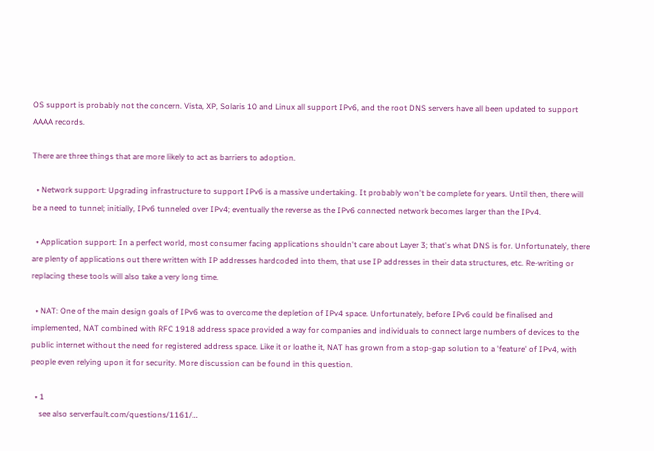OS support is probably not the concern. Vista, XP, Solaris 10 and Linux all support IPv6, and the root DNS servers have all been updated to support AAAA records.

There are three things that are more likely to act as barriers to adoption.

  • Network support: Upgrading infrastructure to support IPv6 is a massive undertaking. It probably won't be complete for years. Until then, there will be a need to tunnel; initially, IPv6 tunneled over IPv4; eventually the reverse as the IPv6 connected network becomes larger than the IPv4.

  • Application support: In a perfect world, most consumer facing applications shouldn't care about Layer 3; that's what DNS is for. Unfortunately, there are plenty of applications out there written with IP addresses hardcoded into them, that use IP addresses in their data structures, etc. Re-writing or replacing these tools will also take a very long time.

  • NAT: One of the main design goals of IPv6 was to overcome the depletion of IPv4 space. Unfortunately, before IPv6 could be finalised and implemented, NAT combined with RFC 1918 address space provided a way for companies and individuals to connect large numbers of devices to the public internet without the need for registered address space. Like it or loathe it, NAT has grown from a stop-gap solution to a 'feature' of IPv4, with people even relying upon it for security. More discussion can be found in this question.

  • 1
    see also serverfault.com/questions/1161/…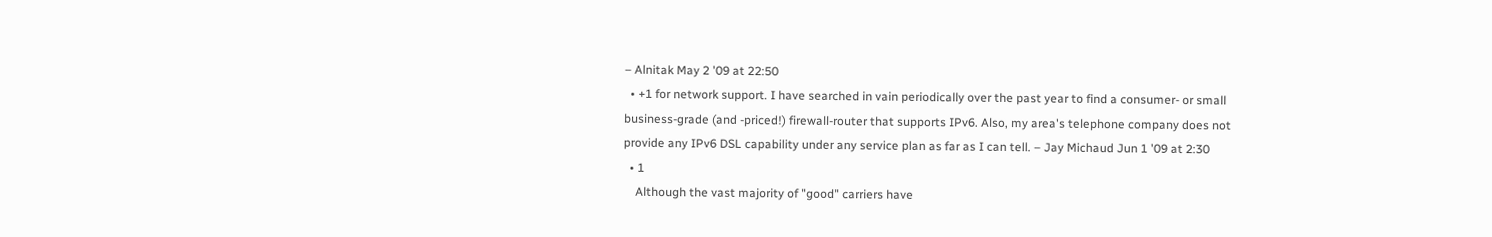– Alnitak May 2 '09 at 22:50
  • +1 for network support. I have searched in vain periodically over the past year to find a consumer- or small business-grade (and -priced!) firewall-router that supports IPv6. Also, my area's telephone company does not provide any IPv6 DSL capability under any service plan as far as I can tell. – Jay Michaud Jun 1 '09 at 2:30
  • 1
    Although the vast majority of "good" carriers have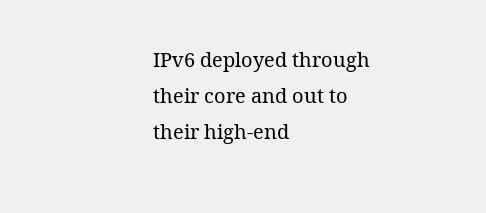IPv6 deployed through their core and out to their high-end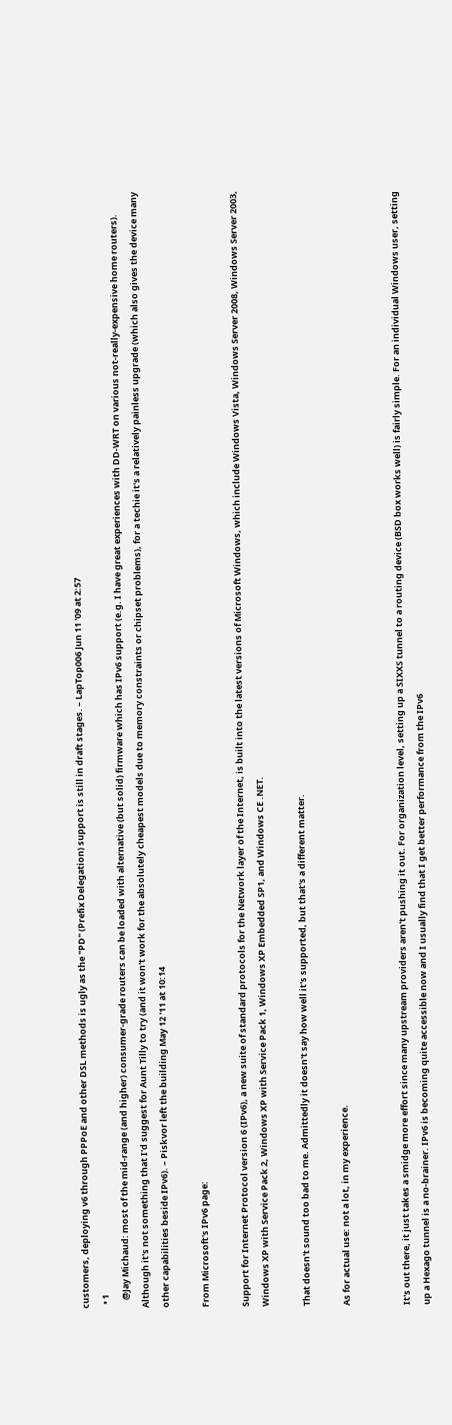customers, deploying v6 through PPPoE and other DSL methods is ugly as the "PD" (Prefix Delegation) support is still in draft stages. – LapTop006 Jun 11 '09 at 2:57
  • 1
    @Jay Michaud: most of the mid-range (and higher) consumer-grade routers can be loaded with alternative (but solid) firmware which has IPv6 support (e.g. I have great experiences with DD-WRT on various not-really-expensive home routers). Although it's not something that I'd suggest for Aunt Tilly to try (and it won't work for the absolutely cheapest models due to memory constraints or chipset problems), for a techie it's a relatively painless upgrade (which also gives the device many other capabilities beside IPv6). – Piskvor left the building May 12 '11 at 10:14

From Microsoft's IPv6 page:

Support for Internet Protocol version 6 (IPv6), a new suite of standard protocols for the Network layer of the Internet, is built into the latest versions of Microsoft Windows, which include Windows Vista, Windows Server 2008, Windows Server 2003, Windows XP with Service Pack 2, Windows XP with Service Pack 1, Windows XP Embedded SP1, and Windows CE .NET.

That doesn't sound too bad to me. Admittedly it doesn't say how well it's supported, but that's a different matter.

As for actual use: not a lot, in my experience.


It's out there, it just takes a smidge more effort since many upstream providers aren't pushing it out. For organization level, setting up a SIXXS tunnel to a routing device (BSD box works well) is fairly simple. For an individual Windows user, setting up a Hexago tunnel is a no-brainer. IPv6 is becoming quite accessible now and I usually find that I get better performance from the IPv6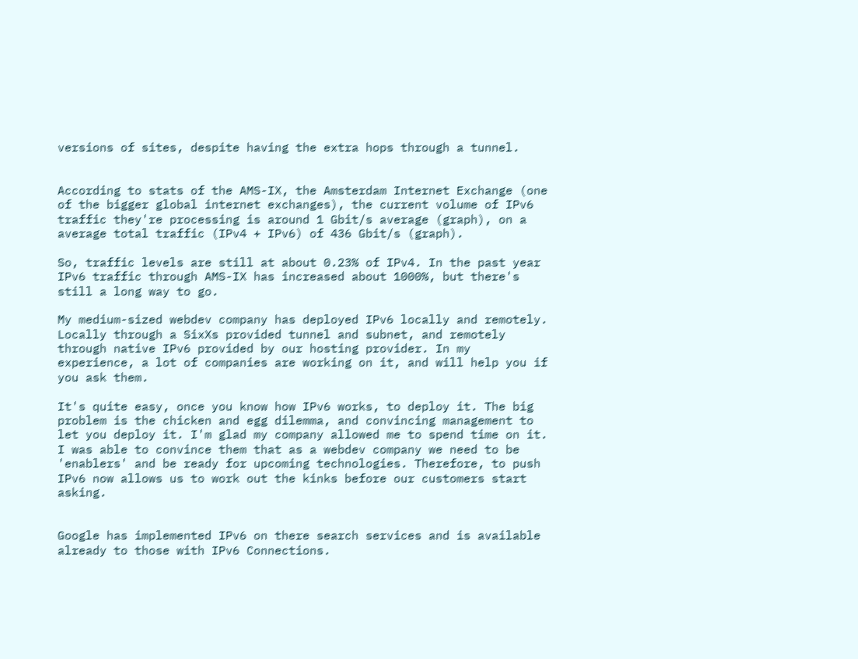versions of sites, despite having the extra hops through a tunnel.


According to stats of the AMS-IX, the Amsterdam Internet Exchange (one of the bigger global internet exchanges), the current volume of IPv6 traffic they're processing is around 1 Gbit/s average (graph), on a average total traffic (IPv4 + IPv6) of 436 Gbit/s (graph).

So, traffic levels are still at about 0.23% of IPv4. In the past year IPv6 traffic through AMS-IX has increased about 1000%, but there's still a long way to go.

My medium-sized webdev company has deployed IPv6 locally and remotely. Locally through a SixXs provided tunnel and subnet, and remotely through native IPv6 provided by our hosting provider. In my experience, a lot of companies are working on it, and will help you if you ask them.

It's quite easy, once you know how IPv6 works, to deploy it. The big problem is the chicken and egg dilemma, and convincing management to let you deploy it. I'm glad my company allowed me to spend time on it. I was able to convince them that as a webdev company we need to be 'enablers' and be ready for upcoming technologies. Therefore, to push IPv6 now allows us to work out the kinks before our customers start asking.


Google has implemented IPv6 on there search services and is available already to those with IPv6 Connections.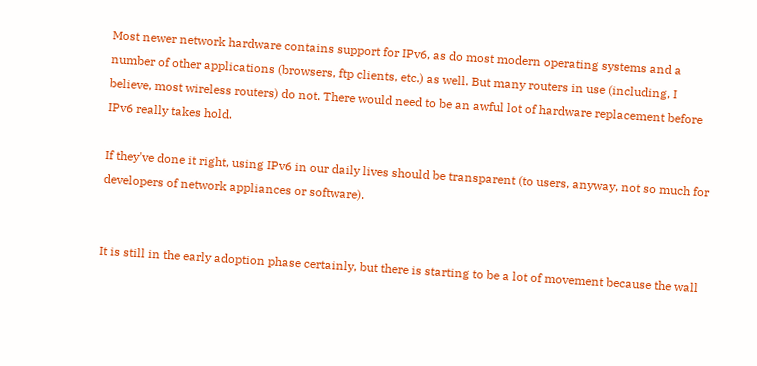Most newer network hardware contains support for IPv6, as do most modern operating systems and a number of other applications (browsers, ftp clients, etc.) as well. But many routers in use (including, I believe, most wireless routers) do not. There would need to be an awful lot of hardware replacement before IPv6 really takes hold.

If they've done it right, using IPv6 in our daily lives should be transparent (to users, anyway, not so much for developers of network appliances or software).


It is still in the early adoption phase certainly, but there is starting to be a lot of movement because the wall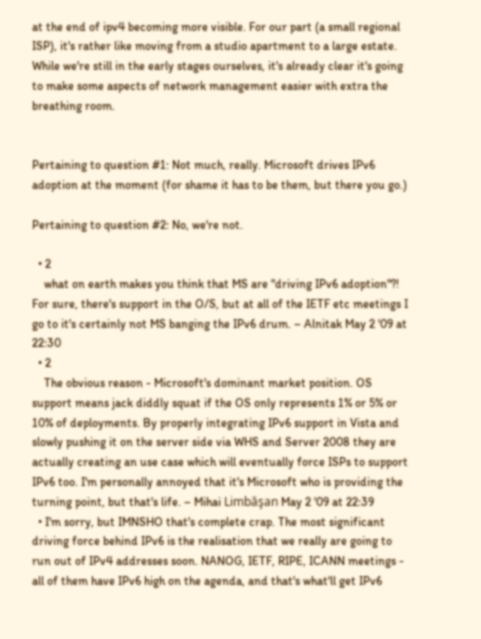at the end of ipv4 becoming more visible. For our part (a small regional ISP), it's rather like moving from a studio apartment to a large estate. While we're still in the early stages ourselves, it's already clear it's going to make some aspects of network management easier with extra the breathing room.


Pertaining to question #1: Not much, really. Microsoft drives IPv6 adoption at the moment (for shame it has to be them, but there you go.)

Pertaining to question #2: No, we're not.

  • 2
    what on earth makes you think that MS are "driving IPv6 adoption"?! For sure, there's support in the O/S, but at all of the IETF etc meetings I go to it's certainly not MS banging the IPv6 drum. – Alnitak May 2 '09 at 22:30
  • 2
    The obvious reason - Microsoft's dominant market position. OS support means jack diddly squat if the OS only represents 1% or 5% or 10% of deployments. By properly integrating IPv6 support in Vista and slowly pushing it on the server side via WHS and Server 2008 they are actually creating an use case which will eventually force ISPs to support IPv6 too. I'm personally annoyed that it's Microsoft who is providing the turning point, but that's life. – Mihai Limbăşan May 2 '09 at 22:39
  • I'm sorry, but IMNSHO that's complete crap. The most significant driving force behind IPv6 is the realisation that we really are going to run out of IPv4 addresses soon. NANOG, IETF, RIPE, ICANN meetings - all of them have IPv6 high on the agenda, and that's what'll get IPv6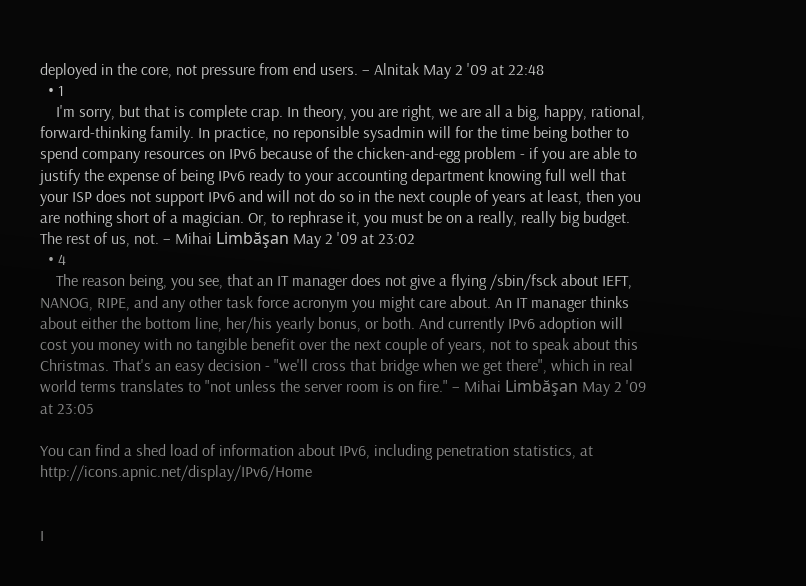deployed in the core, not pressure from end users. – Alnitak May 2 '09 at 22:48
  • 1
    I'm sorry, but that is complete crap. In theory, you are right, we are all a big, happy, rational, forward-thinking family. In practice, no reponsible sysadmin will for the time being bother to spend company resources on IPv6 because of the chicken-and-egg problem - if you are able to justify the expense of being IPv6 ready to your accounting department knowing full well that your ISP does not support IPv6 and will not do so in the next couple of years at least, then you are nothing short of a magician. Or, to rephrase it, you must be on a really, really big budget. The rest of us, not. – Mihai Limbăşan May 2 '09 at 23:02
  • 4
    The reason being, you see, that an IT manager does not give a flying /sbin/fsck about IEFT, NANOG, RIPE, and any other task force acronym you might care about. An IT manager thinks about either the bottom line, her/his yearly bonus, or both. And currently IPv6 adoption will cost you money with no tangible benefit over the next couple of years, not to speak about this Christmas. That's an easy decision - "we'll cross that bridge when we get there", which in real world terms translates to "not unless the server room is on fire." – Mihai Limbăşan May 2 '09 at 23:05

You can find a shed load of information about IPv6, including penetration statistics, at http://icons.apnic.net/display/IPv6/Home


I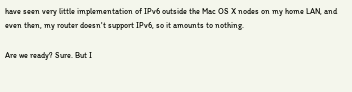have seen very little implementation of IPv6 outside the Mac OS X nodes on my home LAN, and even then, my router doesn't support IPv6, so it amounts to nothing.

Are we ready? Sure. But I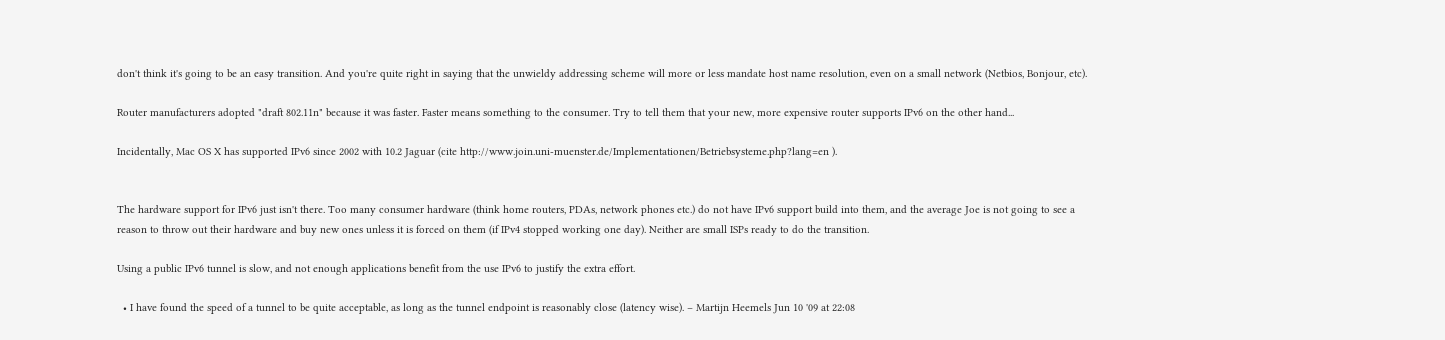don't think it's going to be an easy transition. And you're quite right in saying that the unwieldy addressing scheme will more or less mandate host name resolution, even on a small network (Netbios, Bonjour, etc).

Router manufacturers adopted "draft 802.11n" because it was faster. Faster means something to the consumer. Try to tell them that your new, more expensive router supports IPv6 on the other hand...

Incidentally, Mac OS X has supported IPv6 since 2002 with 10.2 Jaguar (cite http://www.join.uni-muenster.de/Implementationen/Betriebsysteme.php?lang=en ).


The hardware support for IPv6 just isn't there. Too many consumer hardware (think home routers, PDAs, network phones etc.) do not have IPv6 support build into them, and the average Joe is not going to see a reason to throw out their hardware and buy new ones unless it is forced on them (if IPv4 stopped working one day). Neither are small ISPs ready to do the transition.

Using a public IPv6 tunnel is slow, and not enough applications benefit from the use IPv6 to justify the extra effort.

  • I have found the speed of a tunnel to be quite acceptable, as long as the tunnel endpoint is reasonably close (latency wise). – Martijn Heemels Jun 10 '09 at 22:08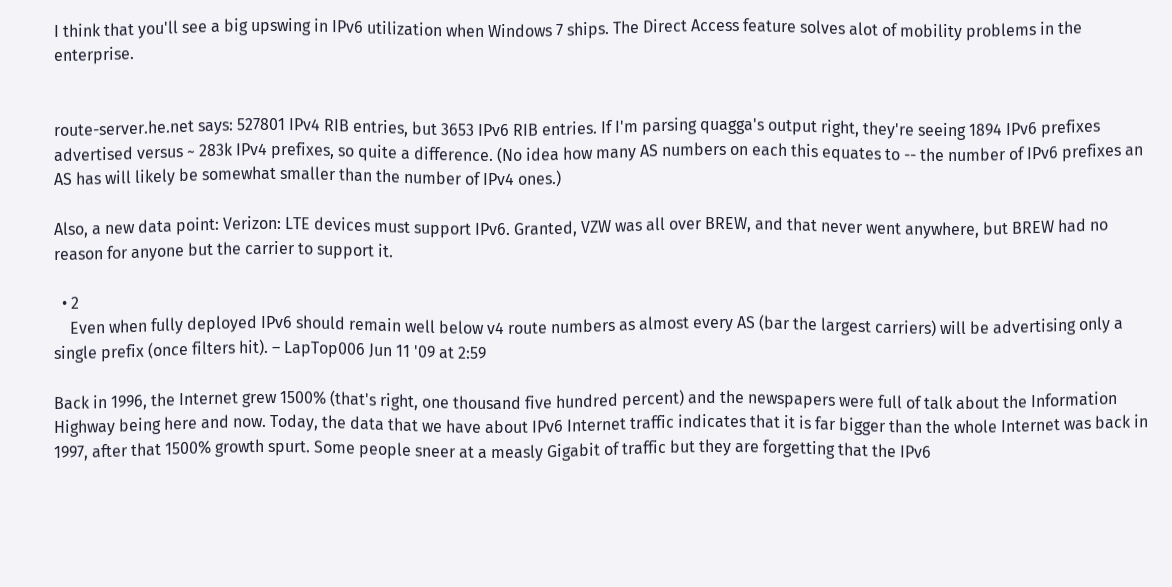I think that you'll see a big upswing in IPv6 utilization when Windows 7 ships. The Direct Access feature solves alot of mobility problems in the enterprise.


route-server.he.net says: 527801 IPv4 RIB entries, but 3653 IPv6 RIB entries. If I'm parsing quagga's output right, they're seeing 1894 IPv6 prefixes advertised versus ~ 283k IPv4 prefixes, so quite a difference. (No idea how many AS numbers on each this equates to -- the number of IPv6 prefixes an AS has will likely be somewhat smaller than the number of IPv4 ones.)

Also, a new data point: Verizon: LTE devices must support IPv6. Granted, VZW was all over BREW, and that never went anywhere, but BREW had no reason for anyone but the carrier to support it.

  • 2
    Even when fully deployed IPv6 should remain well below v4 route numbers as almost every AS (bar the largest carriers) will be advertising only a single prefix (once filters hit). – LapTop006 Jun 11 '09 at 2:59

Back in 1996, the Internet grew 1500% (that's right, one thousand five hundred percent) and the newspapers were full of talk about the Information Highway being here and now. Today, the data that we have about IPv6 Internet traffic indicates that it is far bigger than the whole Internet was back in 1997, after that 1500% growth spurt. Some people sneer at a measly Gigabit of traffic but they are forgetting that the IPv6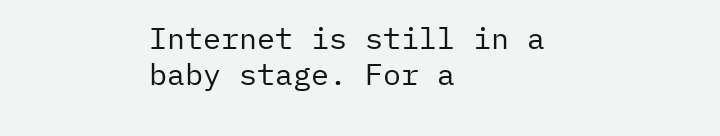Internet is still in a baby stage. For a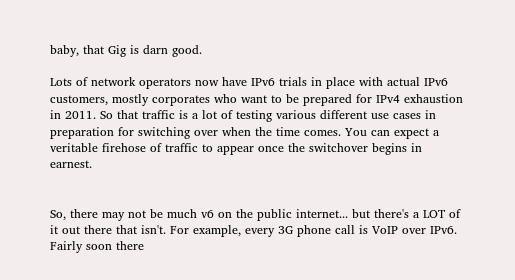baby, that Gig is darn good.

Lots of network operators now have IPv6 trials in place with actual IPv6 customers, mostly corporates who want to be prepared for IPv4 exhaustion in 2011. So that traffic is a lot of testing various different use cases in preparation for switching over when the time comes. You can expect a veritable firehose of traffic to appear once the switchover begins in earnest.


So, there may not be much v6 on the public internet... but there's a LOT of it out there that isn't. For example, every 3G phone call is VoIP over IPv6. Fairly soon there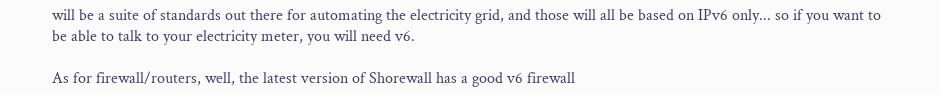will be a suite of standards out there for automating the electricity grid, and those will all be based on IPv6 only... so if you want to be able to talk to your electricity meter, you will need v6.

As for firewall/routers, well, the latest version of Shorewall has a good v6 firewall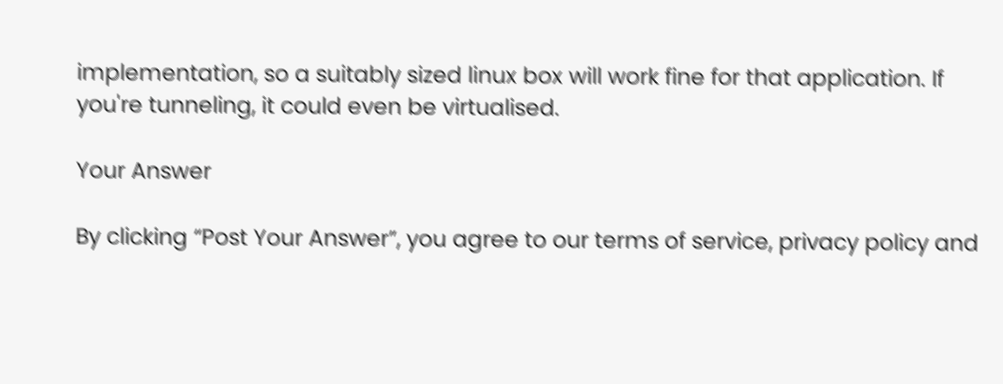implementation, so a suitably sized linux box will work fine for that application. If you're tunneling, it could even be virtualised.

Your Answer

By clicking “Post Your Answer”, you agree to our terms of service, privacy policy and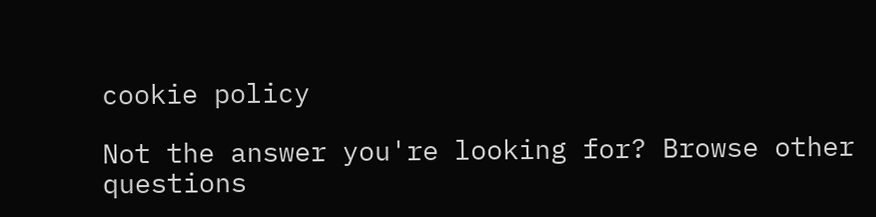cookie policy

Not the answer you're looking for? Browse other questions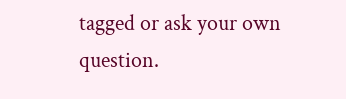tagged or ask your own question.